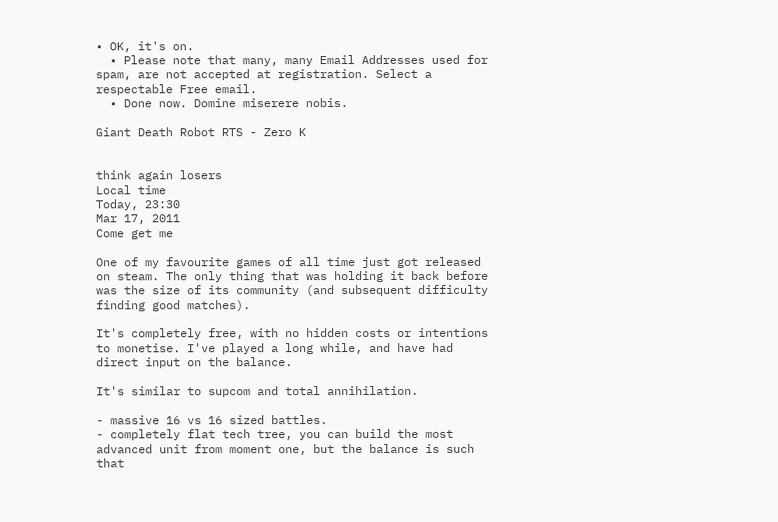• OK, it's on.
  • Please note that many, many Email Addresses used for spam, are not accepted at registration. Select a respectable Free email.
  • Done now. Domine miserere nobis.

Giant Death Robot RTS - Zero K


think again losers
Local time
Today, 23:30
Mar 17, 2011
Come get me

One of my favourite games of all time just got released on steam. The only thing that was holding it back before was the size of its community (and subsequent difficulty finding good matches).

It's completely free, with no hidden costs or intentions to monetise. I've played a long while, and have had direct input on the balance.

It's similar to supcom and total annihilation.

- massive 16 vs 16 sized battles.
- completely flat tech tree, you can build the most advanced unit from moment one, but the balance is such that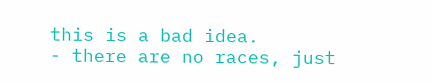this is a bad idea.
- there are no races, just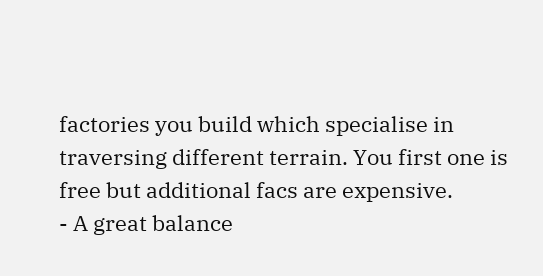factories you build which specialise in traversing different terrain. You first one is free but additional facs are expensive.
- A great balance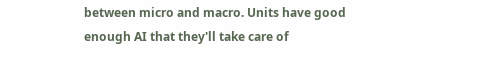between micro and macro. Units have good enough AI that they'll take care of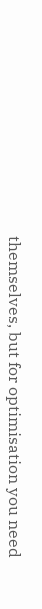themselves, but for optimisation you need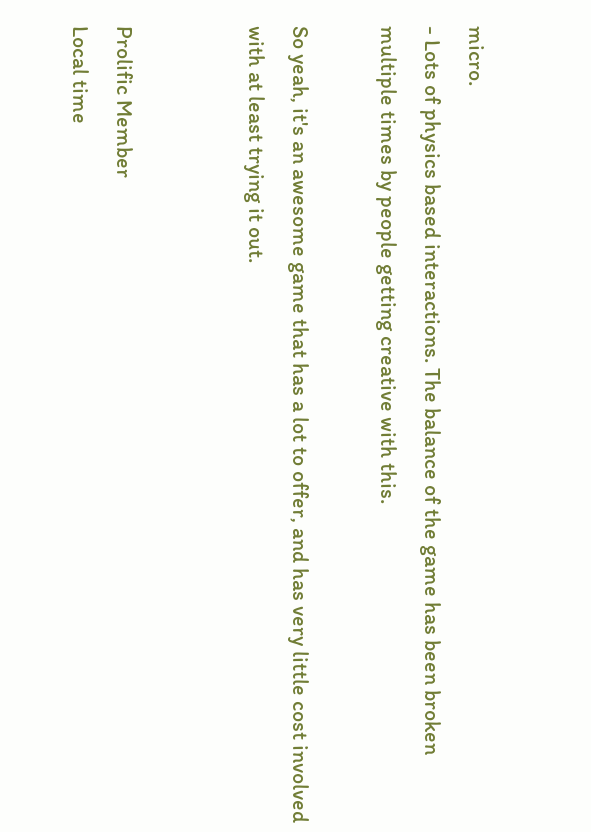micro.
- Lots of physics based interactions. The balance of the game has been broken multiple times by people getting creative with this.

So yeah, it's an awesome game that has a lot to offer, and has very little cost involved with at least trying it out.


Prolific Member
Local time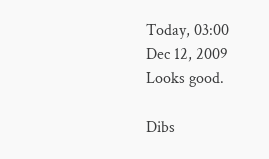Today, 03:00
Dec 12, 2009
Looks good.

Dibs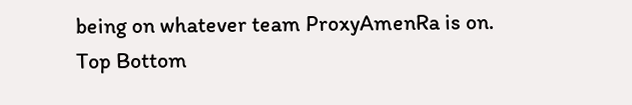being on whatever team ProxyAmenRa is on.
Top Bottom